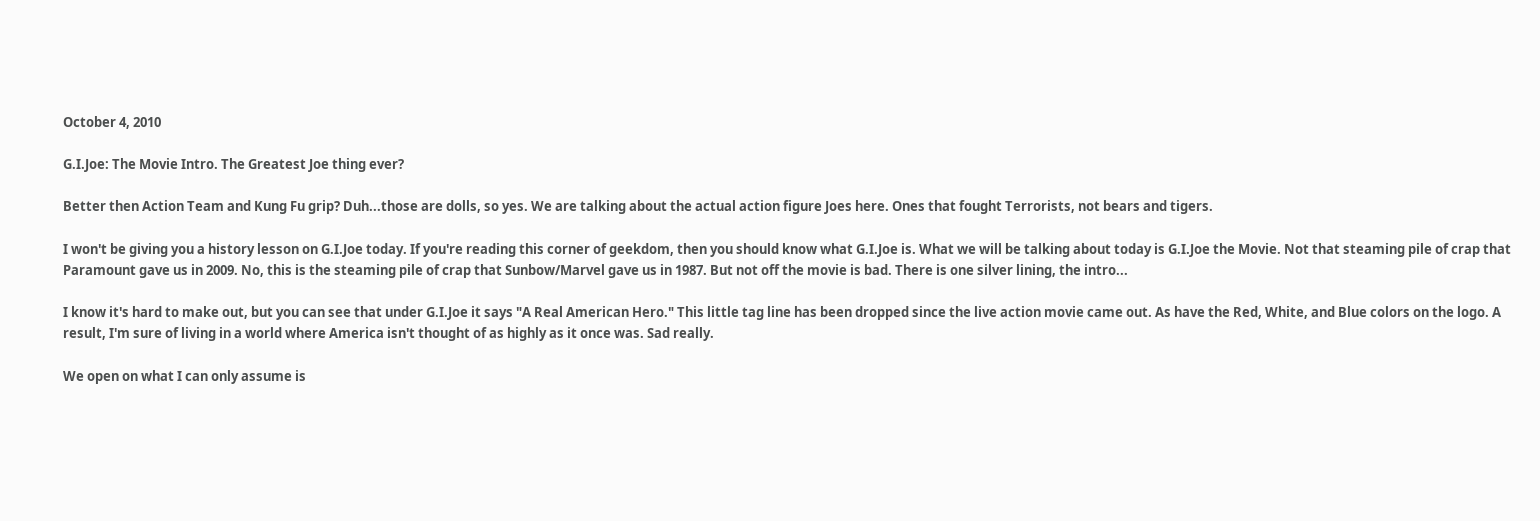October 4, 2010

G.I.Joe: The Movie Intro. The Greatest Joe thing ever?

Better then Action Team and Kung Fu grip? Duh...those are dolls, so yes. We are talking about the actual action figure Joes here. Ones that fought Terrorists, not bears and tigers.

I won't be giving you a history lesson on G.I.Joe today. If you're reading this corner of geekdom, then you should know what G.I.Joe is. What we will be talking about today is G.I.Joe the Movie. Not that steaming pile of crap that Paramount gave us in 2009. No, this is the steaming pile of crap that Sunbow/Marvel gave us in 1987. But not off the movie is bad. There is one silver lining, the intro...

I know it's hard to make out, but you can see that under G.I.Joe it says "A Real American Hero." This little tag line has been dropped since the live action movie came out. As have the Red, White, and Blue colors on the logo. A result, I'm sure of living in a world where America isn't thought of as highly as it once was. Sad really.

We open on what I can only assume is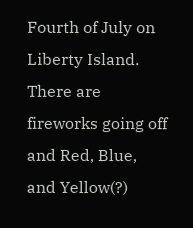Fourth of July on Liberty Island. There are fireworks going off and Red, Blue, and Yellow(?)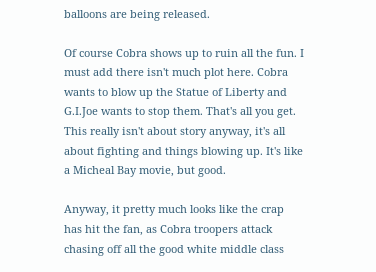balloons are being released.

Of course Cobra shows up to ruin all the fun. I must add there isn't much plot here. Cobra wants to blow up the Statue of Liberty and G.I.Joe wants to stop them. That's all you get. This really isn't about story anyway, it's all about fighting and things blowing up. It's like a Micheal Bay movie, but good.

Anyway, it pretty much looks like the crap has hit the fan, as Cobra troopers attack chasing off all the good white middle class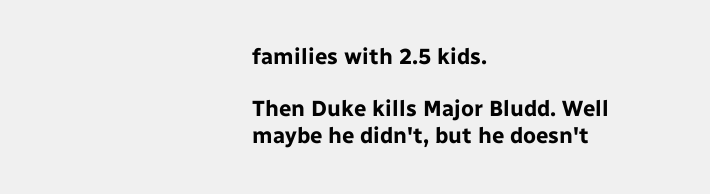families with 2.5 kids.

Then Duke kills Major Bludd. Well maybe he didn't, but he doesn't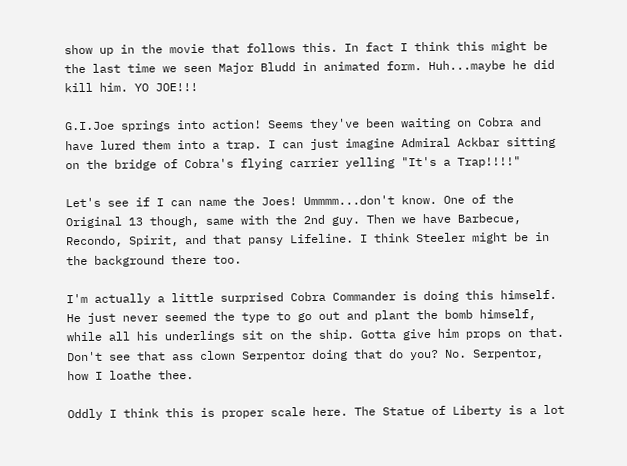show up in the movie that follows this. In fact I think this might be the last time we seen Major Bludd in animated form. Huh...maybe he did kill him. YO JOE!!!

G.I.Joe springs into action! Seems they've been waiting on Cobra and have lured them into a trap. I can just imagine Admiral Ackbar sitting on the bridge of Cobra's flying carrier yelling "It's a Trap!!!!"

Let's see if I can name the Joes! Ummmm...don't know. One of the Original 13 though, same with the 2nd guy. Then we have Barbecue, Recondo, Spirit, and that pansy Lifeline. I think Steeler might be in the background there too.

I'm actually a little surprised Cobra Commander is doing this himself. He just never seemed the type to go out and plant the bomb himself, while all his underlings sit on the ship. Gotta give him props on that. Don't see that ass clown Serpentor doing that do you? No. Serpentor, how I loathe thee.

Oddly I think this is proper scale here. The Statue of Liberty is a lot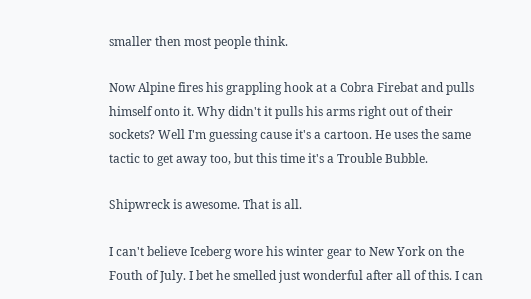smaller then most people think.

Now Alpine fires his grappling hook at a Cobra Firebat and pulls himself onto it. Why didn't it pulls his arms right out of their sockets? Well I'm guessing cause it's a cartoon. He uses the same tactic to get away too, but this time it's a Trouble Bubble.

Shipwreck is awesome. That is all.

I can't believe Iceberg wore his winter gear to New York on the Fouth of July. I bet he smelled just wonderful after all of this. I can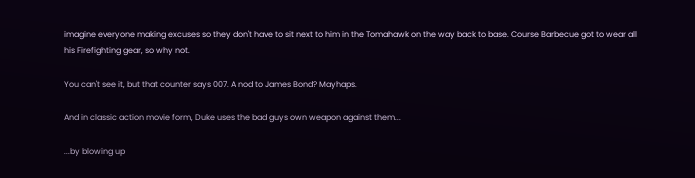imagine everyone making excuses so they don't have to sit next to him in the Tomahawk on the way back to base. Course Barbecue got to wear all his Firefighting gear, so why not.

You can't see it, but that counter says 007. A nod to James Bond? Mayhaps.

And in classic action movie form, Duke uses the bad guys own weapon against them...

...by blowing up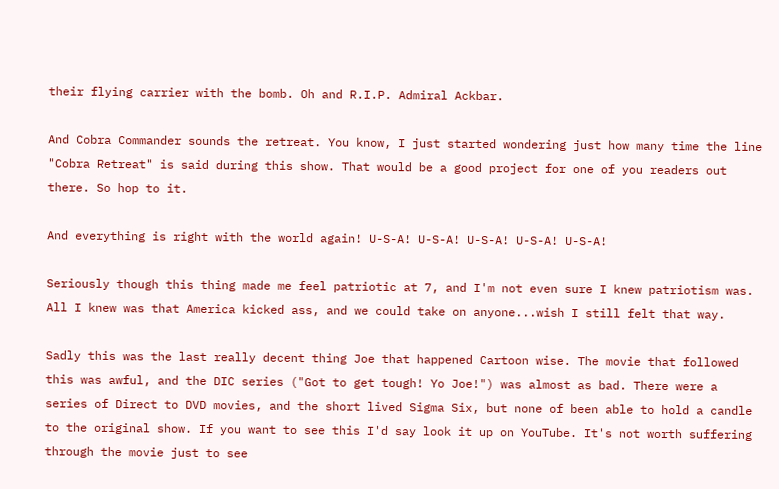their flying carrier with the bomb. Oh and R.I.P. Admiral Ackbar.

And Cobra Commander sounds the retreat. You know, I just started wondering just how many time the line "Cobra Retreat" is said during this show. That would be a good project for one of you readers out there. So hop to it.

And everything is right with the world again! U-S-A! U-S-A! U-S-A! U-S-A! U-S-A!

Seriously though this thing made me feel patriotic at 7, and I'm not even sure I knew patriotism was. All I knew was that America kicked ass, and we could take on anyone...wish I still felt that way.

Sadly this was the last really decent thing Joe that happened Cartoon wise. The movie that followed this was awful, and the DIC series ("Got to get tough! Yo Joe!") was almost as bad. There were a series of Direct to DVD movies, and the short lived Sigma Six, but none of been able to hold a candle to the original show. If you want to see this I'd say look it up on YouTube. It's not worth suffering through the movie just to see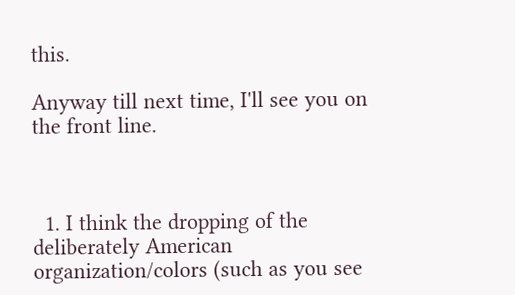this.

Anyway till next time, I'll see you on the front line.



  1. I think the dropping of the deliberately American organization/colors (such as you see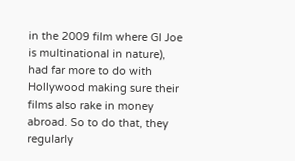in the 2009 film where GI Joe is multinational in nature), had far more to do with Hollywood making sure their films also rake in money abroad. So to do that, they regularly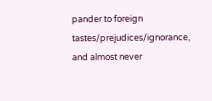pander to foreign tastes/prejudices/ignorance, and almost never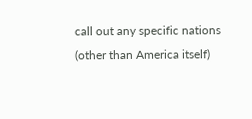call out any specific nations (other than America itself)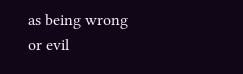as being wrong or evil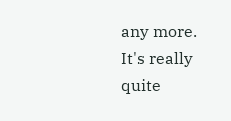any more. It's really quite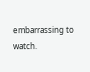embarrassing to watch.